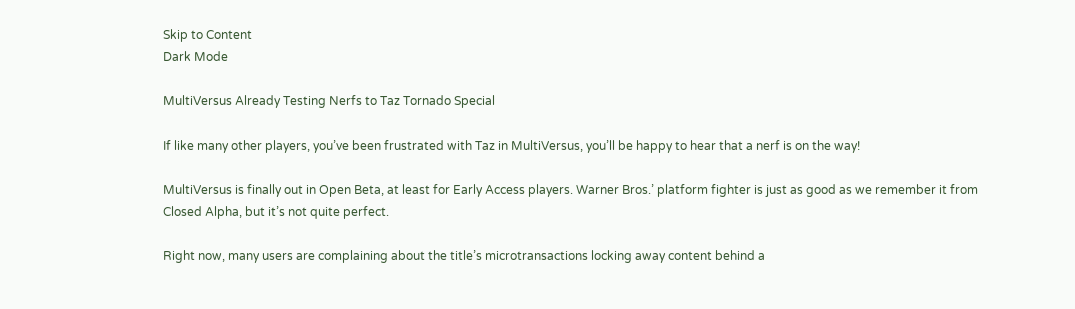Skip to Content
Dark Mode

MultiVersus Already Testing Nerfs to Taz Tornado Special

If like many other players, you’ve been frustrated with Taz in MultiVersus, you’ll be happy to hear that a nerf is on the way!

MultiVersus is finally out in Open Beta, at least for Early Access players. Warner Bros.’ platform fighter is just as good as we remember it from Closed Alpha, but it’s not quite perfect.

Right now, many users are complaining about the title’s microtransactions locking away content behind a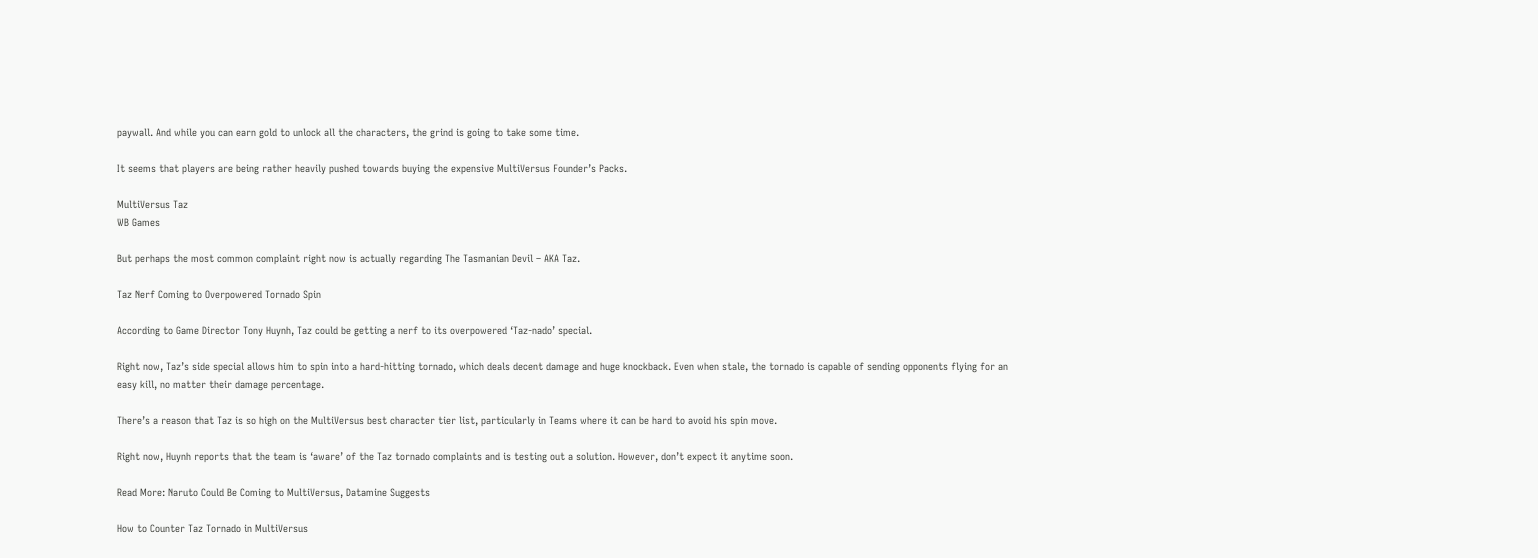paywall. And while you can earn gold to unlock all the characters, the grind is going to take some time.

It seems that players are being rather heavily pushed towards buying the expensive MultiVersus Founder’s Packs.

MultiVersus Taz
WB Games

But perhaps the most common complaint right now is actually regarding The Tasmanian Devil – AKA Taz.

Taz Nerf Coming to Overpowered Tornado Spin

According to Game Director Tony Huynh, Taz could be getting a nerf to its overpowered ‘Taz-nado’ special.

Right now, Taz’s side special allows him to spin into a hard-hitting tornado, which deals decent damage and huge knockback. Even when stale, the tornado is capable of sending opponents flying for an easy kill, no matter their damage percentage.

There’s a reason that Taz is so high on the MultiVersus best character tier list, particularly in Teams where it can be hard to avoid his spin move.

Right now, Huynh reports that the team is ‘aware’ of the Taz tornado complaints and is testing out a solution. However, don’t expect it anytime soon.

Read More: Naruto Could Be Coming to MultiVersus, Datamine Suggests

How to Counter Taz Tornado in MultiVersus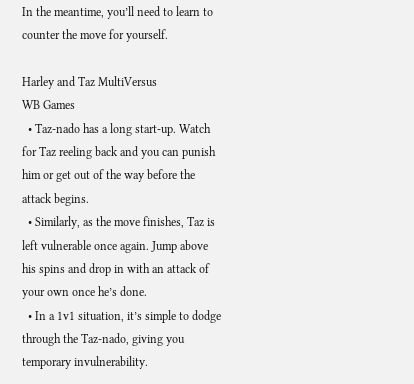In the meantime, you’ll need to learn to counter the move for yourself.

Harley and Taz MultiVersus
WB Games
  • Taz-nado has a long start-up. Watch for Taz reeling back and you can punish him or get out of the way before the attack begins.
  • Similarly, as the move finishes, Taz is left vulnerable once again. Jump above his spins and drop in with an attack of your own once he’s done.
  • In a 1v1 situation, it’s simple to dodge through the Taz-nado, giving you temporary invulnerability.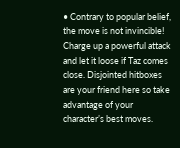• Contrary to popular belief, the move is not invincible! Charge up a powerful attack and let it loose if Taz comes close. Disjointed hitboxes are your friend here so take advantage of your character’s best moves.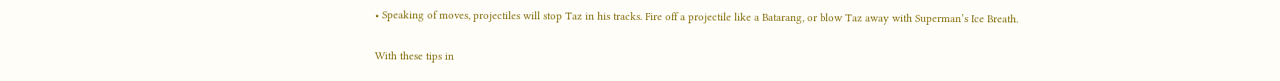• Speaking of moves, projectiles will stop Taz in his tracks. Fire off a projectile like a Batarang, or blow Taz away with Superman’s Ice Breath.

With these tips in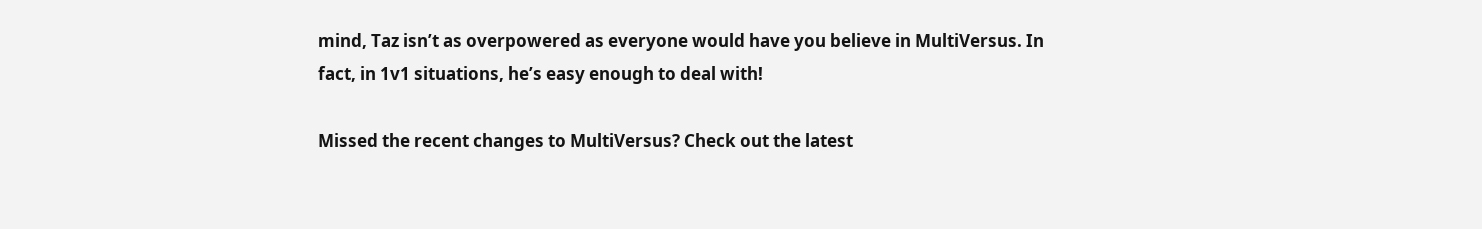mind, Taz isn’t as overpowered as everyone would have you believe in MultiVersus. In fact, in 1v1 situations, he’s easy enough to deal with!

Missed the recent changes to MultiVersus? Check out the latest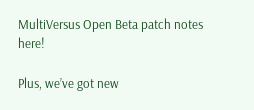MultiVersus Open Beta patch notes here!

Plus, we’ve got new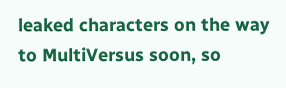leaked characters on the way to MultiVersus soon, so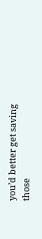you’d better get saving those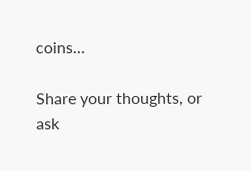coins…

Share your thoughts, or ask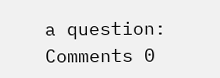a question:
Comments 0